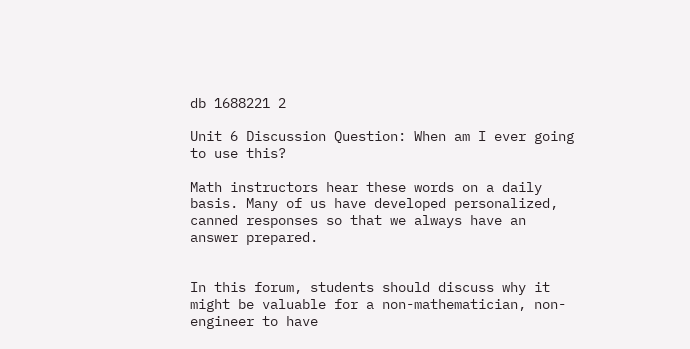db 1688221 2

Unit 6 Discussion Question: When am I ever going to use this?

Math instructors hear these words on a daily basis. Many of us have developed personalized, canned responses so that we always have an answer prepared.


In this forum, students should discuss why it might be valuable for a non-mathematician, non-engineer to have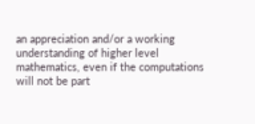an appreciation and/or a working understanding of higher level mathematics, even if the computations will not be part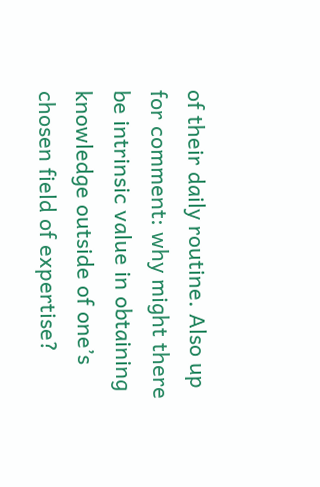of their daily routine. Also up for comment: why might there be intrinsic value in obtaining knowledge outside of one’s chosen field of expertise?